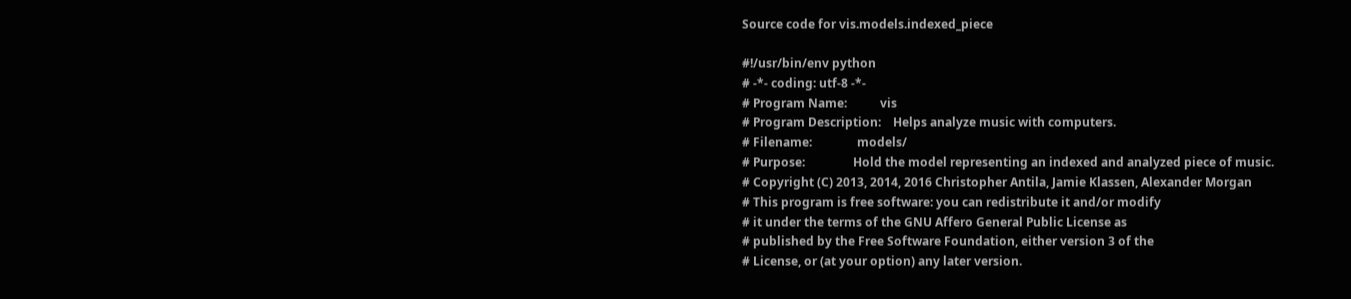Source code for vis.models.indexed_piece

#!/usr/bin/env python
# -*- coding: utf-8 -*-
# Program Name:           vis
# Program Description:    Helps analyze music with computers.
# Filename:               models/
# Purpose:                Hold the model representing an indexed and analyzed piece of music.
# Copyright (C) 2013, 2014, 2016 Christopher Antila, Jamie Klassen, Alexander Morgan
# This program is free software: you can redistribute it and/or modify
# it under the terms of the GNU Affero General Public License as
# published by the Free Software Foundation, either version 3 of the
# License, or (at your option) any later version.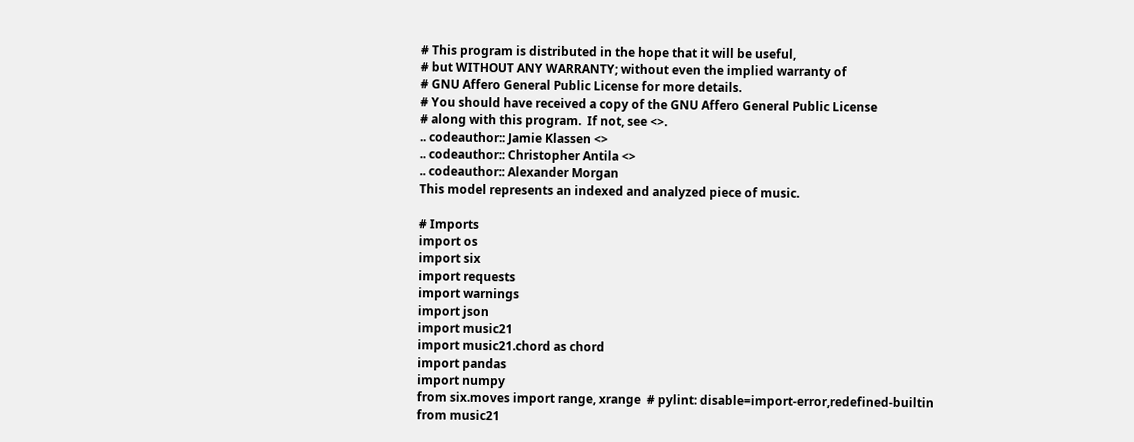# This program is distributed in the hope that it will be useful,
# but WITHOUT ANY WARRANTY; without even the implied warranty of
# GNU Affero General Public License for more details.
# You should have received a copy of the GNU Affero General Public License
# along with this program.  If not, see <>.
.. codeauthor:: Jamie Klassen <>
.. codeauthor:: Christopher Antila <>
.. codeauthor:: Alexander Morgan
This model represents an indexed and analyzed piece of music.

# Imports
import os
import six
import requests
import warnings
import json
import music21
import music21.chord as chord
import pandas
import numpy
from six.moves import range, xrange  # pylint: disable=import-error,redefined-builtin
from music21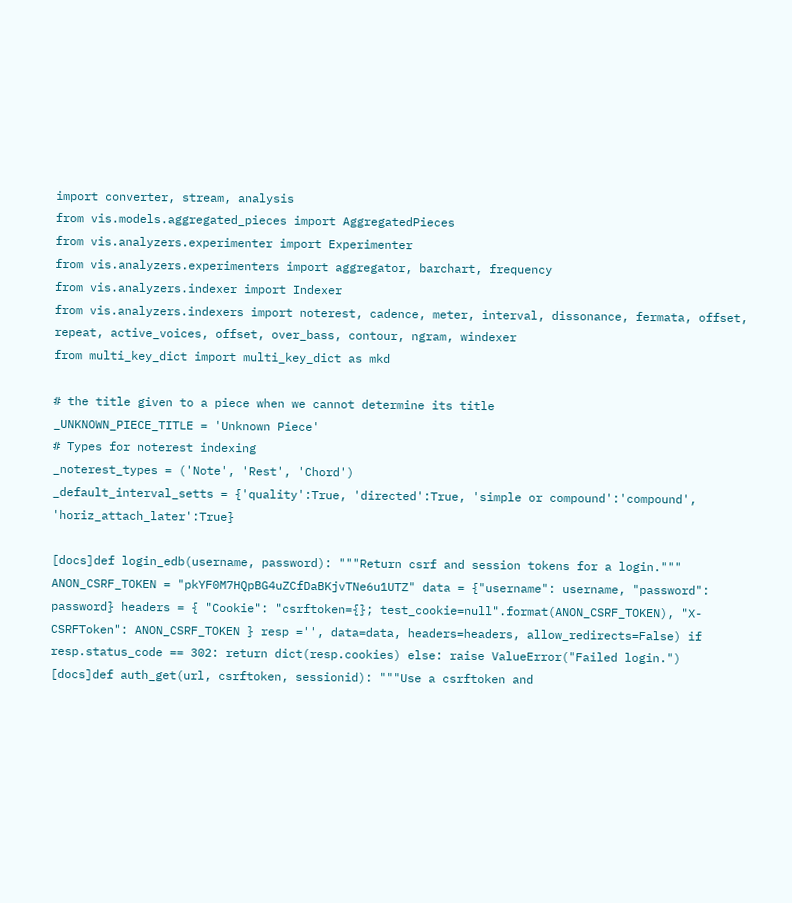import converter, stream, analysis
from vis.models.aggregated_pieces import AggregatedPieces
from vis.analyzers.experimenter import Experimenter
from vis.analyzers.experimenters import aggregator, barchart, frequency
from vis.analyzers.indexer import Indexer
from vis.analyzers.indexers import noterest, cadence, meter, interval, dissonance, fermata, offset, repeat, active_voices, offset, over_bass, contour, ngram, windexer
from multi_key_dict import multi_key_dict as mkd

# the title given to a piece when we cannot determine its title
_UNKNOWN_PIECE_TITLE = 'Unknown Piece'
# Types for noterest indexing
_noterest_types = ('Note', 'Rest', 'Chord')
_default_interval_setts = {'quality':True, 'directed':True, 'simple or compound':'compound', 'horiz_attach_later':True}

[docs]def login_edb(username, password): """Return csrf and session tokens for a login.""" ANON_CSRF_TOKEN = "pkYF0M7HQpBG4uZCfDaBKjvTNe6u1UTZ" data = {"username": username, "password": password} headers = { "Cookie": "csrftoken={}; test_cookie=null".format(ANON_CSRF_TOKEN), "X-CSRFToken": ANON_CSRF_TOKEN } resp ='', data=data, headers=headers, allow_redirects=False) if resp.status_code == 302: return dict(resp.cookies) else: raise ValueError("Failed login.")
[docs]def auth_get(url, csrftoken, sessionid): """Use a csrftoken and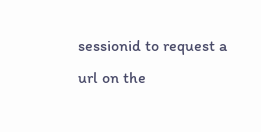sessionid to request a url on the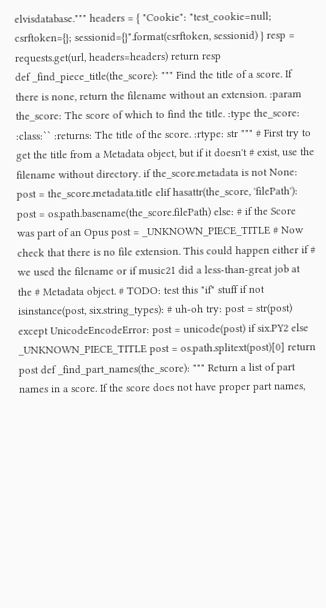elvisdatabase.""" headers = { "Cookie": "test_cookie=null; csrftoken={}; sessionid={}".format(csrftoken, sessionid) } resp = requests.get(url, headers=headers) return resp
def _find_piece_title(the_score): """ Find the title of a score. If there is none, return the filename without an extension. :param the_score: The score of which to find the title. :type the_score: :class:`` :returns: The title of the score. :rtype: str """ # First try to get the title from a Metadata object, but if it doesn't # exist, use the filename without directory. if the_score.metadata is not None: post = the_score.metadata.title elif hasattr(the_score, 'filePath'): post = os.path.basename(the_score.filePath) else: # if the Score was part of an Opus post = _UNKNOWN_PIECE_TITLE # Now check that there is no file extension. This could happen either if # we used the filename or if music21 did a less-than-great job at the # Metadata object. # TODO: test this "if" stuff if not isinstance(post, six.string_types): # uh-oh try: post = str(post) except UnicodeEncodeError: post = unicode(post) if six.PY2 else _UNKNOWN_PIECE_TITLE post = os.path.splitext(post)[0] return post def _find_part_names(the_score): """ Return a list of part names in a score. If the score does not have proper part names,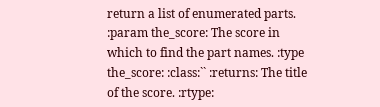return a list of enumerated parts. :param the_score: The score in which to find the part names. :type the_score: :class:`` :returns: The title of the score. :rtype: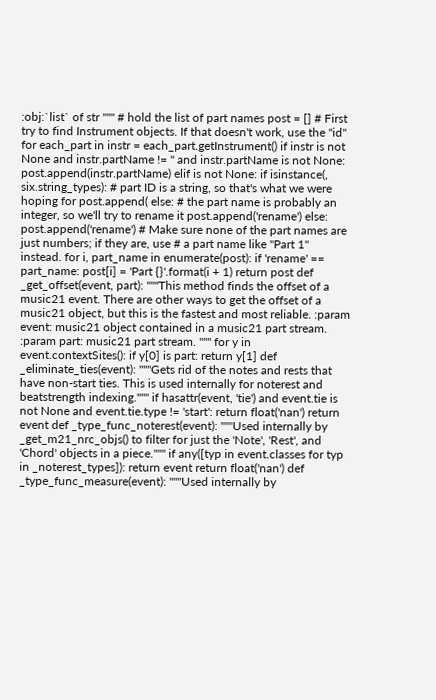:obj:`list` of str """ # hold the list of part names post = [] # First try to find Instrument objects. If that doesn't work, use the "id" for each_part in instr = each_part.getInstrument() if instr is not None and instr.partName != '' and instr.partName is not None: post.append(instr.partName) elif is not None: if isinstance(, six.string_types): # part ID is a string, so that's what we were hoping for post.append( else: # the part name is probably an integer, so we'll try to rename it post.append('rename') else: post.append('rename') # Make sure none of the part names are just numbers; if they are, use # a part name like "Part 1" instead. for i, part_name in enumerate(post): if 'rename' == part_name: post[i] = 'Part {}'.format(i + 1) return post def _get_offset(event, part): """This method finds the offset of a music21 event. There are other ways to get the offset of a music21 object, but this is the fastest and most reliable. :param event: music21 object contained in a music21 part stream. :param part: music21 part stream. """ for y in event.contextSites(): if y[0] is part: return y[1] def _eliminate_ties(event): """Gets rid of the notes and rests that have non-start ties. This is used internally for noterest and beatstrength indexing.""" if hasattr(event, 'tie') and event.tie is not None and event.tie.type != 'start': return float('nan') return event def _type_func_noterest(event): """Used internally by _get_m21_nrc_objs() to filter for just the 'Note', 'Rest', and 'Chord' objects in a piece.""" if any([typ in event.classes for typ in _noterest_types]): return event return float('nan') def _type_func_measure(event): """Used internally by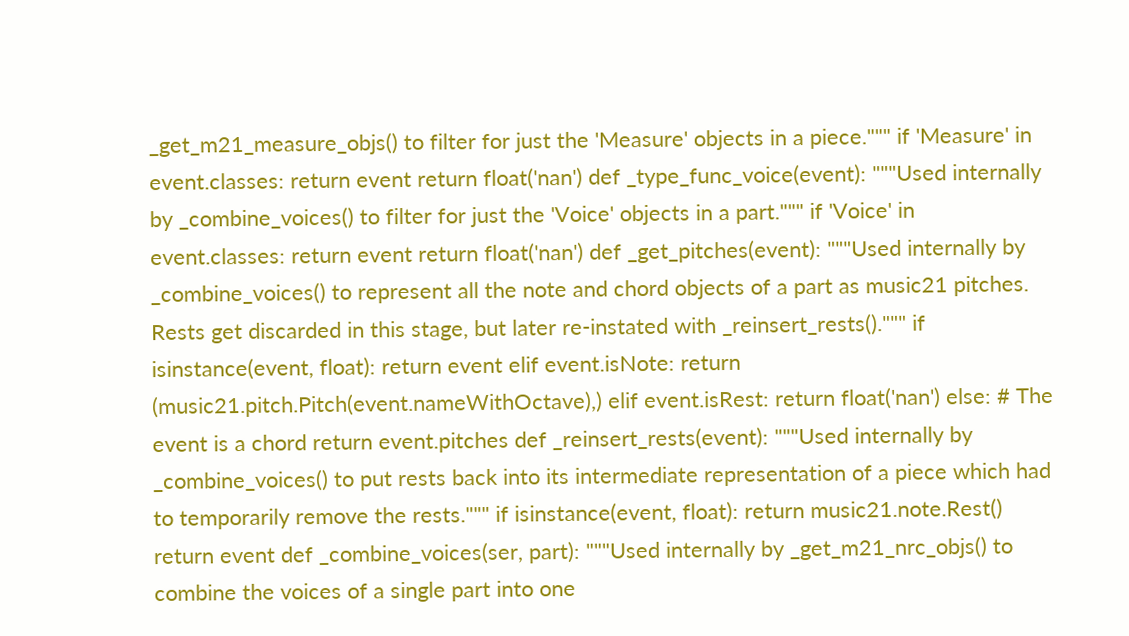_get_m21_measure_objs() to filter for just the 'Measure' objects in a piece.""" if 'Measure' in event.classes: return event return float('nan') def _type_func_voice(event): """Used internally by _combine_voices() to filter for just the 'Voice' objects in a part.""" if 'Voice' in event.classes: return event return float('nan') def _get_pitches(event): """Used internally by _combine_voices() to represent all the note and chord objects of a part as music21 pitches. Rests get discarded in this stage, but later re-instated with _reinsert_rests().""" if isinstance(event, float): return event elif event.isNote: return (music21.pitch.Pitch(event.nameWithOctave),) elif event.isRest: return float('nan') else: # The event is a chord return event.pitches def _reinsert_rests(event): """Used internally by _combine_voices() to put rests back into its intermediate representation of a piece which had to temporarily remove the rests.""" if isinstance(event, float): return music21.note.Rest() return event def _combine_voices(ser, part): """Used internally by _get_m21_nrc_objs() to combine the voices of a single part into one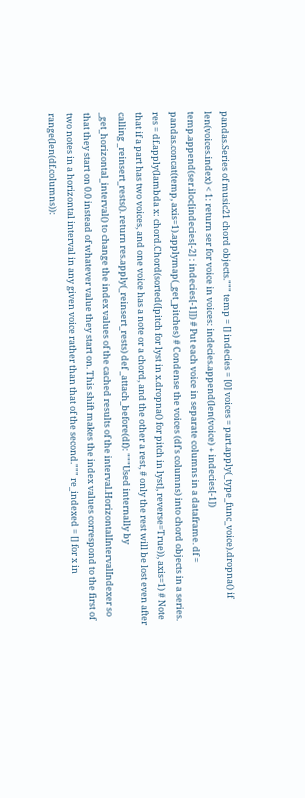pandas.Series of music21 chord objects.""" temp = [] indecies = [0] voices = part.apply(_type_func_voice).dropna() if len(voices.index) < 1: return ser for voice in voices: indecies.append(len(voice) + indecies[-1]) temp.append(ser.iloc[indecies[-2] : indecies[-1]]) # Put each voice in separate columns in a dataframe. df = pandas.concat(temp, axis=1).applymap(_get_pitches) # Condense the voices (df's columns) into chord objects in a series. res = df.apply(lambda x: chord.Chord(sorted([pitch for lyst in x.dropna() for pitch in lyst], reverse=True)), axis=1) # Note that if a part has two voices, and one voice has a note or a chord, and the other a rest, # only the rest will be lost even after calling _reinsert_rests(). return res.apply(_reinsert_rests) def _attach_before(df): """Used internally by _get_horizontal_interval() to change the index values of the cached results of the interval.HorizontalIntervalIndexer so that they start on 0.0 instead of whatever value they start on. This shift makes the index values correspond to the first of two notes in a horizontal interval in any given voice rather than that of the second.""" re_indexed = [] for x in range(len(df.columns)):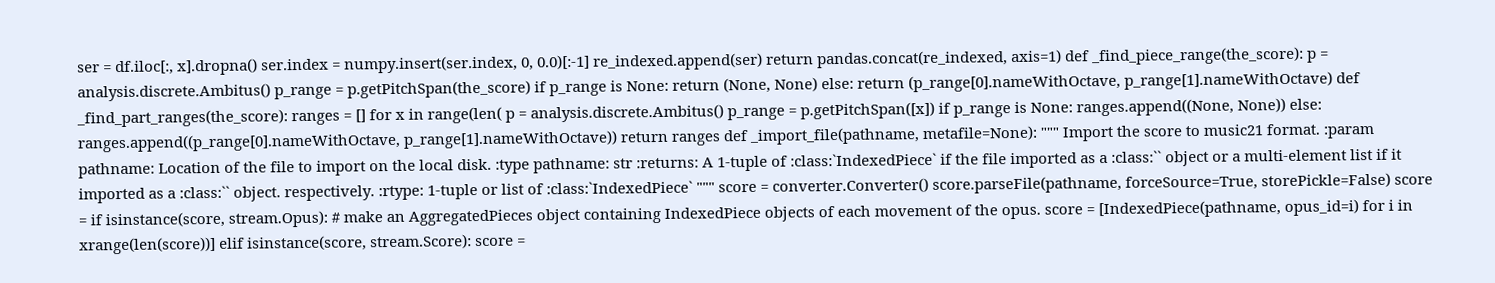ser = df.iloc[:, x].dropna() ser.index = numpy.insert(ser.index, 0, 0.0)[:-1] re_indexed.append(ser) return pandas.concat(re_indexed, axis=1) def _find_piece_range(the_score): p = analysis.discrete.Ambitus() p_range = p.getPitchSpan(the_score) if p_range is None: return (None, None) else: return (p_range[0].nameWithOctave, p_range[1].nameWithOctave) def _find_part_ranges(the_score): ranges = [] for x in range(len( p = analysis.discrete.Ambitus() p_range = p.getPitchSpan([x]) if p_range is None: ranges.append((None, None)) else: ranges.append((p_range[0].nameWithOctave, p_range[1].nameWithOctave)) return ranges def _import_file(pathname, metafile=None): """ Import the score to music21 format. :param pathname: Location of the file to import on the local disk. :type pathname: str :returns: A 1-tuple of :class:`IndexedPiece` if the file imported as a :class:`` object or a multi-element list if it imported as a :class:`` object. respectively. :rtype: 1-tuple or list of :class:`IndexedPiece` """ score = converter.Converter() score.parseFile(pathname, forceSource=True, storePickle=False) score = if isinstance(score, stream.Opus): # make an AggregatedPieces object containing IndexedPiece objects of each movement of the opus. score = [IndexedPiece(pathname, opus_id=i) for i in xrange(len(score))] elif isinstance(score, stream.Score): score =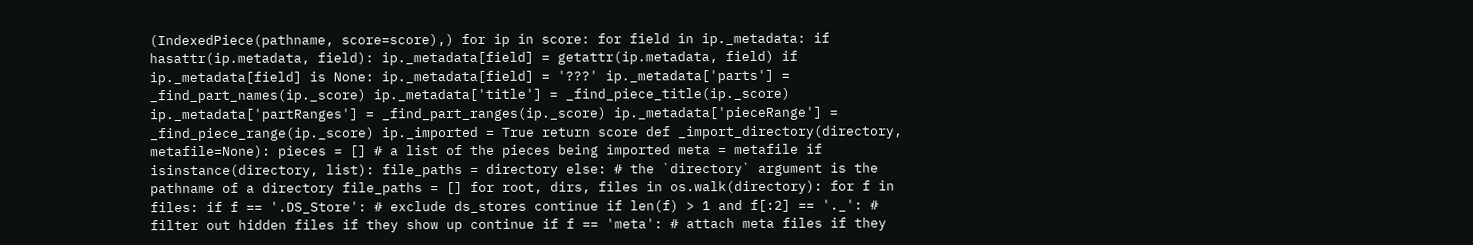(IndexedPiece(pathname, score=score),) for ip in score: for field in ip._metadata: if hasattr(ip.metadata, field): ip._metadata[field] = getattr(ip.metadata, field) if ip._metadata[field] is None: ip._metadata[field] = '???' ip._metadata['parts'] = _find_part_names(ip._score) ip._metadata['title'] = _find_piece_title(ip._score) ip._metadata['partRanges'] = _find_part_ranges(ip._score) ip._metadata['pieceRange'] = _find_piece_range(ip._score) ip._imported = True return score def _import_directory(directory, metafile=None): pieces = [] # a list of the pieces being imported meta = metafile if isinstance(directory, list): file_paths = directory else: # the `directory` argument is the pathname of a directory file_paths = [] for root, dirs, files in os.walk(directory): for f in files: if f == '.DS_Store': # exclude ds_stores continue if len(f) > 1 and f[:2] == '._': # filter out hidden files if they show up continue if f == 'meta': # attach meta files if they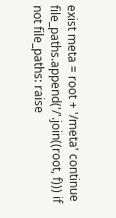exist meta = root + '/meta' continue file_paths.append('/'.join((root, f))) if not file_paths: raise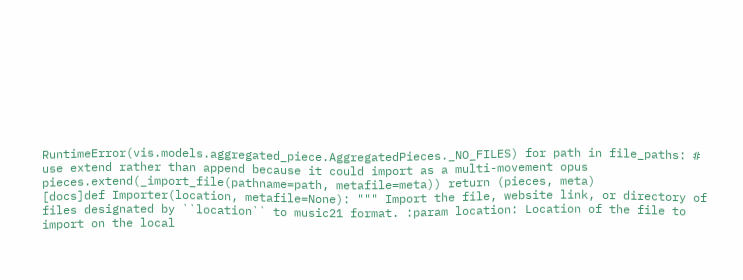RuntimeError(vis.models.aggregated_piece.AggregatedPieces._NO_FILES) for path in file_paths: # use extend rather than append because it could import as a multi-movement opus pieces.extend(_import_file(pathname=path, metafile=meta)) return (pieces, meta)
[docs]def Importer(location, metafile=None): """ Import the file, website link, or directory of files designated by ``location`` to music21 format. :param location: Location of the file to import on the local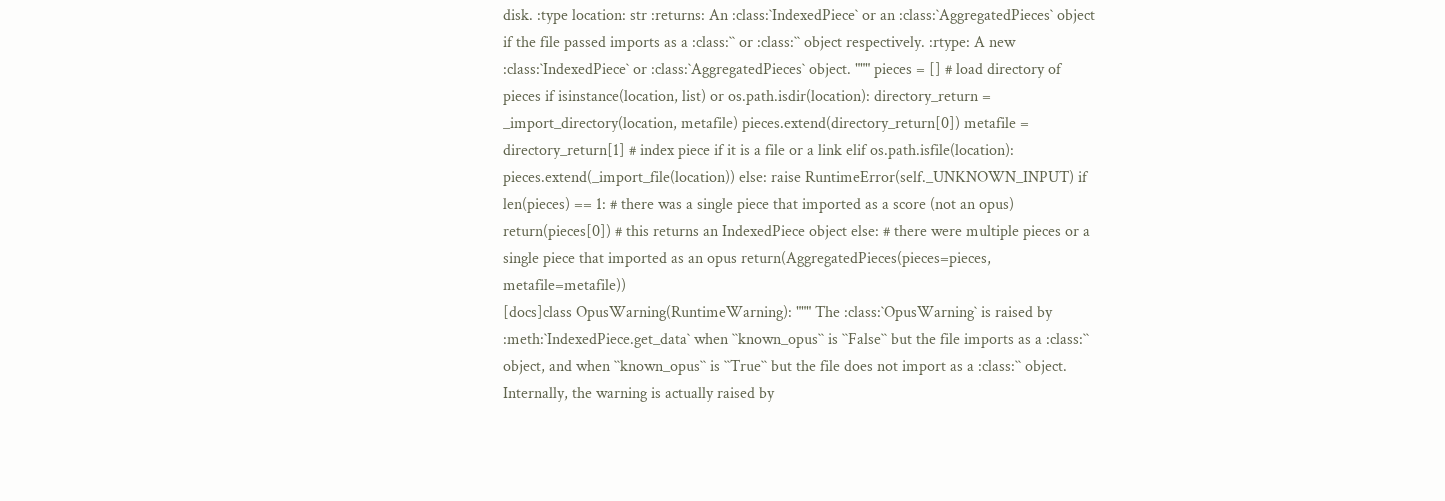disk. :type location: str :returns: An :class:`IndexedPiece` or an :class:`AggregatedPieces` object if the file passed imports as a :class:`` or :class:`` object respectively. :rtype: A new :class:`IndexedPiece` or :class:`AggregatedPieces` object. """ pieces = [] # load directory of pieces if isinstance(location, list) or os.path.isdir(location): directory_return = _import_directory(location, metafile) pieces.extend(directory_return[0]) metafile = directory_return[1] # index piece if it is a file or a link elif os.path.isfile(location): pieces.extend(_import_file(location)) else: raise RuntimeError(self._UNKNOWN_INPUT) if len(pieces) == 1: # there was a single piece that imported as a score (not an opus) return(pieces[0]) # this returns an IndexedPiece object else: # there were multiple pieces or a single piece that imported as an opus return(AggregatedPieces(pieces=pieces, metafile=metafile))
[docs]class OpusWarning(RuntimeWarning): """ The :class:`OpusWarning` is raised by :meth:`IndexedPiece.get_data` when ``known_opus`` is ``False`` but the file imports as a :class:`` object, and when ``known_opus`` is ``True`` but the file does not import as a :class:`` object. Internally, the warning is actually raised by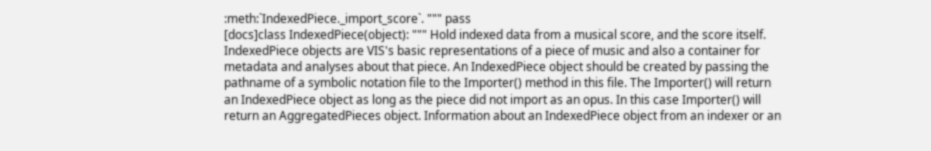:meth:`IndexedPiece._import_score`. """ pass
[docs]class IndexedPiece(object): """ Hold indexed data from a musical score, and the score itself. IndexedPiece objects are VIS's basic representations of a piece of music and also a container for metadata and analyses about that piece. An IndexedPiece object should be created by passing the pathname of a symbolic notation file to the Importer() method in this file. The Importer() will return an IndexedPiece object as long as the piece did not import as an opus. In this case Importer() will return an AggregatedPieces object. Information about an IndexedPiece object from an indexer or an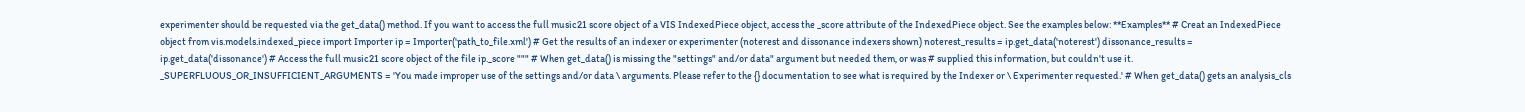experimenter should be requested via the get_data() method. If you want to access the full music21 score object of a VIS IndexedPiece object, access the _score attribute of the IndexedPiece object. See the examples below: **Examples** # Creat an IndexedPiece object from vis.models.indexed_piece import Importer ip = Importer('path_to_file.xml') # Get the results of an indexer or experimenter (noterest and dissonance indexers shown) noterest_results = ip.get_data('noterest') dissonance_results = ip.get_data('dissonance') # Access the full music21 score object of the file ip._score """ # When get_data() is missing the "settings" and/or data" argument but needed them, or was # supplied this information, but couldn't use it. _SUPERFLUOUS_OR_INSUFFICIENT_ARGUMENTS = 'You made improper use of the settings and/or data \ arguments. Please refer to the {} documentation to see what is required by the Indexer or \ Experimenter requested.' # When get_data() gets an analysis_cls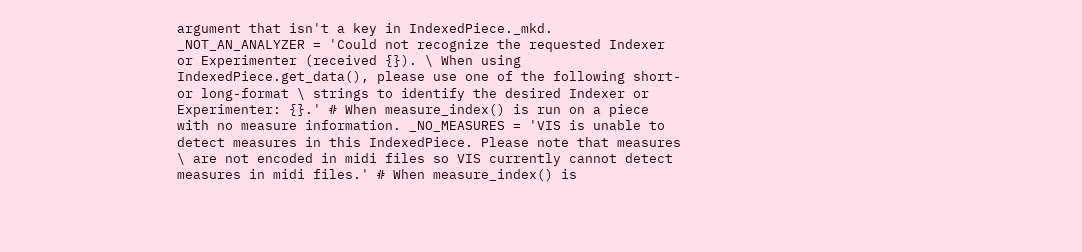argument that isn't a key in IndexedPiece._mkd. _NOT_AN_ANALYZER = 'Could not recognize the requested Indexer or Experimenter (received {}). \ When using IndexedPiece.get_data(), please use one of the following short- or long-format \ strings to identify the desired Indexer or Experimenter: {}.' # When measure_index() is run on a piece with no measure information. _NO_MEASURES = 'VIS is unable to detect measures in this IndexedPiece. Please note that measures \ are not encoded in midi files so VIS currently cannot detect measures in midi files.' # When measure_index() is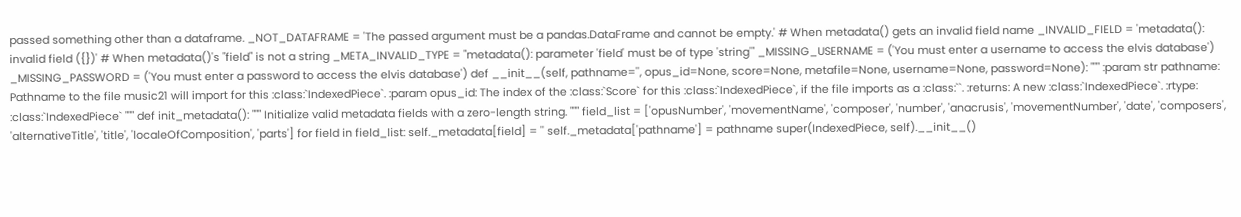passed something other than a dataframe. _NOT_DATAFRAME = 'The passed argument must be a pandas.DataFrame and cannot be empty.' # When metadata() gets an invalid field name _INVALID_FIELD = 'metadata(): invalid field ({})' # When metadata()'s "field" is not a string _META_INVALID_TYPE = "metadata(): parameter 'field' must be of type 'string'" _MISSING_USERNAME = ('You must enter a username to access the elvis database') _MISSING_PASSWORD = ('You must enter a password to access the elvis database') def __init__(self, pathname='', opus_id=None, score=None, metafile=None, username=None, password=None): """ :param str pathname: Pathname to the file music21 will import for this :class:`IndexedPiece`. :param opus_id: The index of the :class:`Score` for this :class:`IndexedPiece`, if the file imports as a :class:``. :returns: A new :class:`IndexedPiece`. :rtype: :class:`IndexedPiece` """ def init_metadata(): """ Initialize valid metadata fields with a zero-length string. """ field_list = ['opusNumber', 'movementName', 'composer', 'number', 'anacrusis', 'movementNumber', 'date', 'composers', 'alternativeTitle', 'title', 'localeOfComposition', 'parts'] for field in field_list: self._metadata[field] = '' self._metadata['pathname'] = pathname super(IndexedPiece, self).__init__()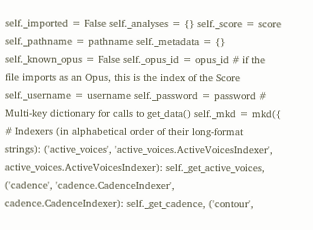self._imported = False self._analyses = {} self._score = score self._pathname = pathname self._metadata = {} self._known_opus = False self._opus_id = opus_id # if the file imports as an Opus, this is the index of the Score self._username = username self._password = password # Multi-key dictionary for calls to get_data() self._mkd = mkd({ # Indexers (in alphabetical order of their long-format strings): ('active_voices', 'active_voices.ActiveVoicesIndexer', active_voices.ActiveVoicesIndexer): self._get_active_voices, ('cadence', 'cadence.CadenceIndexer', cadence.CadenceIndexer): self._get_cadence, ('contour',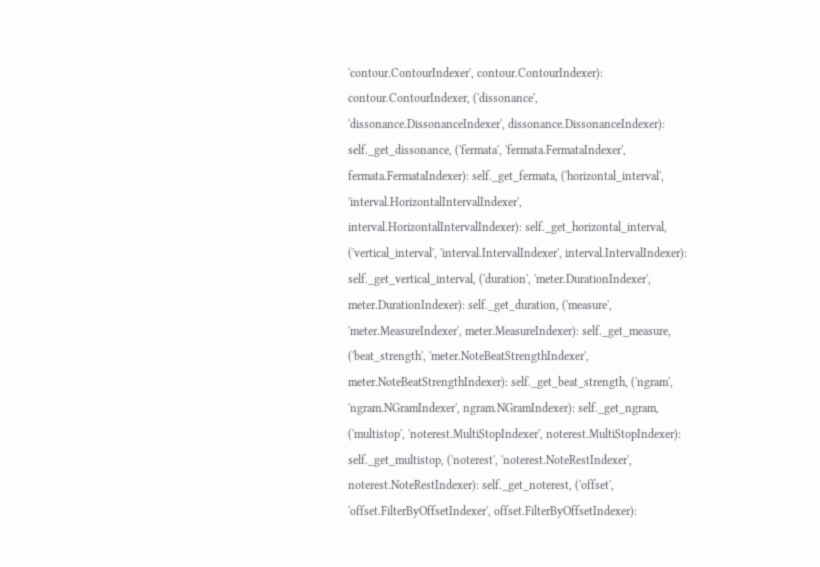'contour.ContourIndexer', contour.ContourIndexer): contour.ContourIndexer, ('dissonance', 'dissonance.DissonanceIndexer', dissonance.DissonanceIndexer): self._get_dissonance, ('fermata', 'fermata.FermataIndexer', fermata.FermataIndexer): self._get_fermata, ('horizontal_interval', 'interval.HorizontalIntervalIndexer', interval.HorizontalIntervalIndexer): self._get_horizontal_interval, ('vertical_interval', 'interval.IntervalIndexer', interval.IntervalIndexer): self._get_vertical_interval, ('duration', 'meter.DurationIndexer', meter.DurationIndexer): self._get_duration, ('measure', 'meter.MeasureIndexer', meter.MeasureIndexer): self._get_measure, ('beat_strength', 'meter.NoteBeatStrengthIndexer', meter.NoteBeatStrengthIndexer): self._get_beat_strength, ('ngram', 'ngram.NGramIndexer', ngram.NGramIndexer): self._get_ngram, ('multistop', 'noterest.MultiStopIndexer', noterest.MultiStopIndexer): self._get_multistop, ('noterest', 'noterest.NoteRestIndexer', noterest.NoteRestIndexer): self._get_noterest, ('offset', 'offset.FilterByOffsetIndexer', offset.FilterByOffsetIndexer):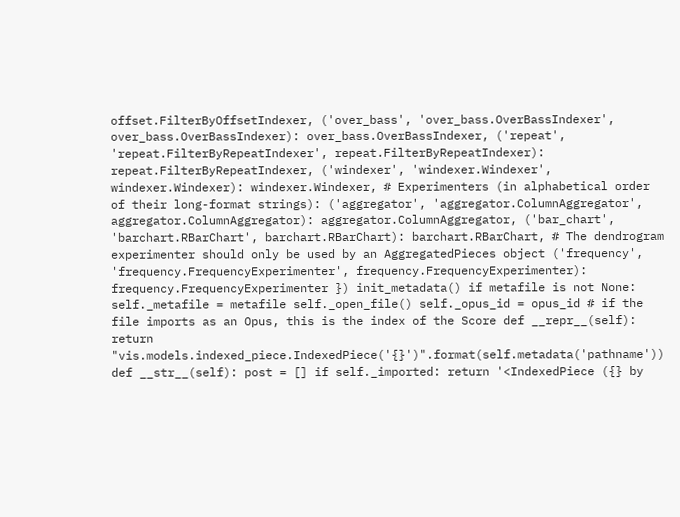offset.FilterByOffsetIndexer, ('over_bass', 'over_bass.OverBassIndexer', over_bass.OverBassIndexer): over_bass.OverBassIndexer, ('repeat', 'repeat.FilterByRepeatIndexer', repeat.FilterByRepeatIndexer): repeat.FilterByRepeatIndexer, ('windexer', 'windexer.Windexer', windexer.Windexer): windexer.Windexer, # Experimenters (in alphabetical order of their long-format strings): ('aggregator', 'aggregator.ColumnAggregator', aggregator.ColumnAggregator): aggregator.ColumnAggregator, ('bar_chart', 'barchart.RBarChart', barchart.RBarChart): barchart.RBarChart, # The dendrogram experimenter should only be used by an AggregatedPieces object ('frequency', 'frequency.FrequencyExperimenter', frequency.FrequencyExperimenter): frequency.FrequencyExperimenter }) init_metadata() if metafile is not None: self._metafile = metafile self._open_file() self._opus_id = opus_id # if the file imports as an Opus, this is the index of the Score def __repr__(self): return "vis.models.indexed_piece.IndexedPiece('{}')".format(self.metadata('pathname')) def __str__(self): post = [] if self._imported: return '<IndexedPiece ({} by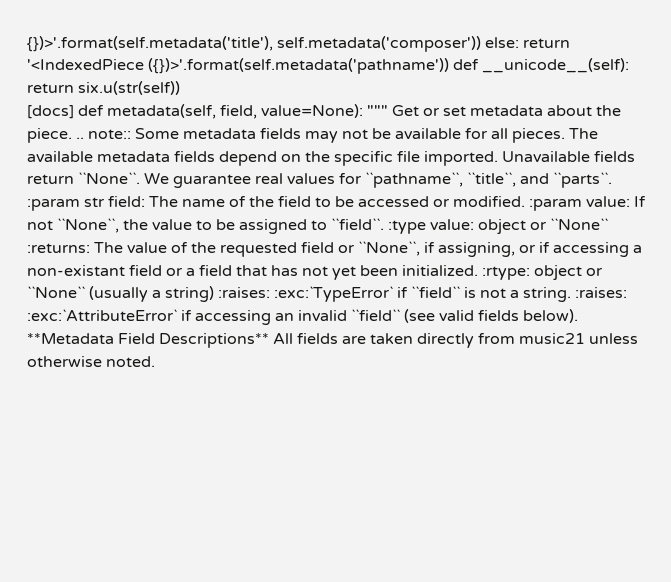{})>'.format(self.metadata('title'), self.metadata('composer')) else: return '<IndexedPiece ({})>'.format(self.metadata('pathname')) def __unicode__(self): return six.u(str(self))
[docs] def metadata(self, field, value=None): """ Get or set metadata about the piece. .. note:: Some metadata fields may not be available for all pieces. The available metadata fields depend on the specific file imported. Unavailable fields return ``None``. We guarantee real values for ``pathname``, ``title``, and ``parts``. :param str field: The name of the field to be accessed or modified. :param value: If not ``None``, the value to be assigned to ``field``. :type value: object or ``None`` :returns: The value of the requested field or ``None``, if assigning, or if accessing a non-existant field or a field that has not yet been initialized. :rtype: object or ``None`` (usually a string) :raises: :exc:`TypeError` if ``field`` is not a string. :raises: :exc:`AttributeError` if accessing an invalid ``field`` (see valid fields below). **Metadata Field Descriptions** All fields are taken directly from music21 unless otherwise noted.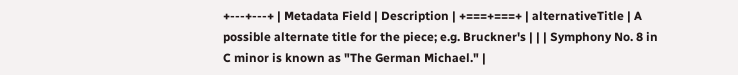+---+---+ | Metadata Field | Description | +===+===+ | alternativeTitle | A possible alternate title for the piece; e.g. Bruckner's | | | Symphony No. 8 in C minor is known as "The German Michael." |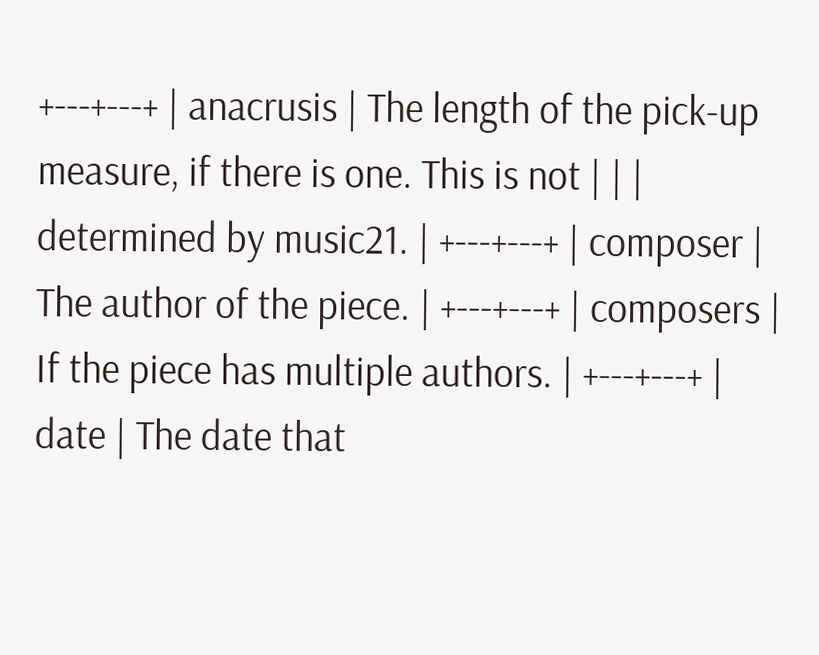+---+---+ | anacrusis | The length of the pick-up measure, if there is one. This is not | | | determined by music21. | +---+---+ | composer | The author of the piece. | +---+---+ | composers | If the piece has multiple authors. | +---+---+ | date | The date that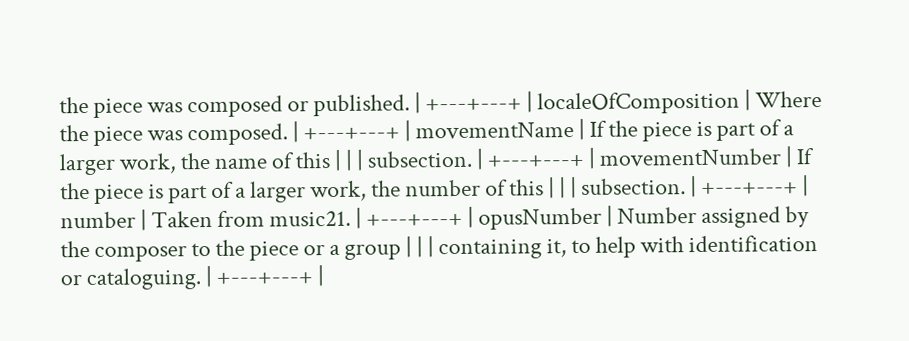the piece was composed or published. | +---+---+ | localeOfComposition | Where the piece was composed. | +---+---+ | movementName | If the piece is part of a larger work, the name of this | | | subsection. | +---+---+ | movementNumber | If the piece is part of a larger work, the number of this | | | subsection. | +---+---+ | number | Taken from music21. | +---+---+ | opusNumber | Number assigned by the composer to the piece or a group | | | containing it, to help with identification or cataloguing. | +---+---+ |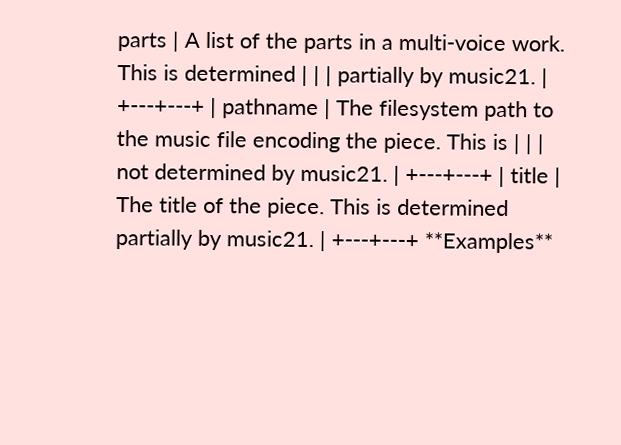parts | A list of the parts in a multi-voice work. This is determined | | | partially by music21. | +---+---+ | pathname | The filesystem path to the music file encoding the piece. This is | | | not determined by music21. | +---+---+ | title | The title of the piece. This is determined partially by music21. | +---+---+ **Examples**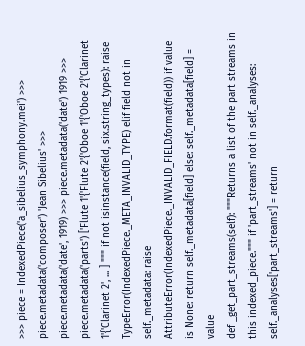>>> piece = IndexedPiece('a_sibelius_symphony.mei') >>> piece.metadata('composer') 'Jean Sibelius' >>> piece.metadata('date', 1919) >>> piece.metadata('date') 1919 >>> piece.metadata('parts') ['Flute 1'{'Flute 2'{'Oboe 1'{'Oboe 2'{'Clarinet 1'{'Clarinet 2', ... ] """ if not isinstance(field, six.string_types): raise TypeError(IndexedPiece._META_INVALID_TYPE) elif field not in self._metadata: raise AttributeError(IndexedPiece._INVALID_FIELD.format(field)) if value is None: return self._metadata[field] else: self._metadata[field] = value
def _get_part_streams(self): """Returns a list of the part streams in this indexed_piece.""" if 'part_streams' not in self._analyses: self._analyses['part_streams'] = return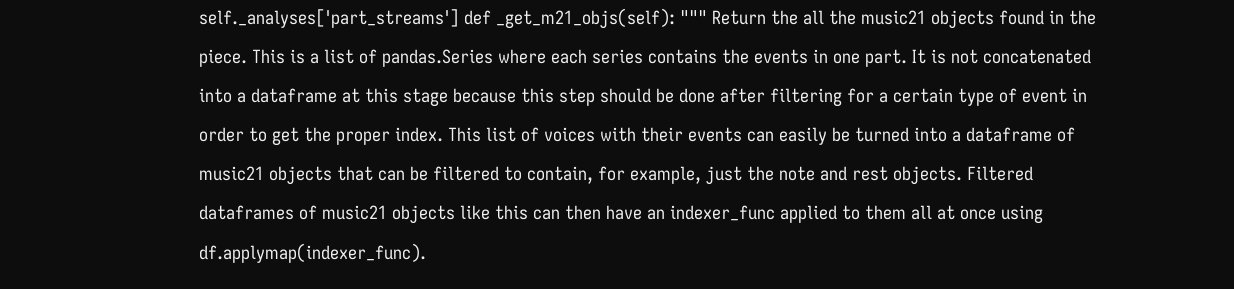self._analyses['part_streams'] def _get_m21_objs(self): """ Return the all the music21 objects found in the piece. This is a list of pandas.Series where each series contains the events in one part. It is not concatenated into a dataframe at this stage because this step should be done after filtering for a certain type of event in order to get the proper index. This list of voices with their events can easily be turned into a dataframe of music21 objects that can be filtered to contain, for example, just the note and rest objects. Filtered dataframes of music21 objects like this can then have an indexer_func applied to them all at once using df.applymap(indexer_func).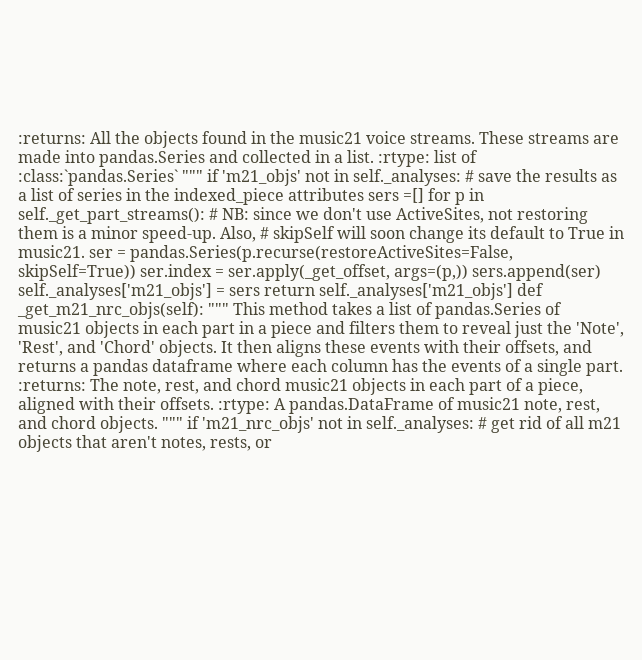:returns: All the objects found in the music21 voice streams. These streams are made into pandas.Series and collected in a list. :rtype: list of :class:`pandas.Series` """ if 'm21_objs' not in self._analyses: # save the results as a list of series in the indexed_piece attributes sers =[] for p in self._get_part_streams(): # NB: since we don't use ActiveSites, not restoring them is a minor speed-up. Also, # skipSelf will soon change its default to True in music21. ser = pandas.Series(p.recurse(restoreActiveSites=False, skipSelf=True)) ser.index = ser.apply(_get_offset, args=(p,)) sers.append(ser) self._analyses['m21_objs'] = sers return self._analyses['m21_objs'] def _get_m21_nrc_objs(self): """ This method takes a list of pandas.Series of music21 objects in each part in a piece and filters them to reveal just the 'Note', 'Rest', and 'Chord' objects. It then aligns these events with their offsets, and returns a pandas dataframe where each column has the events of a single part. :returns: The note, rest, and chord music21 objects in each part of a piece, aligned with their offsets. :rtype: A pandas.DataFrame of music21 note, rest, and chord objects. """ if 'm21_nrc_objs' not in self._analyses: # get rid of all m21 objects that aren't notes, rests, or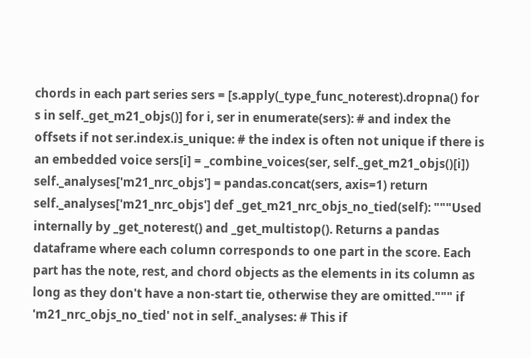chords in each part series sers = [s.apply(_type_func_noterest).dropna() for s in self._get_m21_objs()] for i, ser in enumerate(sers): # and index the offsets if not ser.index.is_unique: # the index is often not unique if there is an embedded voice sers[i] = _combine_voices(ser, self._get_m21_objs()[i]) self._analyses['m21_nrc_objs'] = pandas.concat(sers, axis=1) return self._analyses['m21_nrc_objs'] def _get_m21_nrc_objs_no_tied(self): """Used internally by _get_noterest() and _get_multistop(). Returns a pandas dataframe where each column corresponds to one part in the score. Each part has the note, rest, and chord objects as the elements in its column as long as they don't have a non-start tie, otherwise they are omitted.""" if 'm21_nrc_objs_no_tied' not in self._analyses: # This if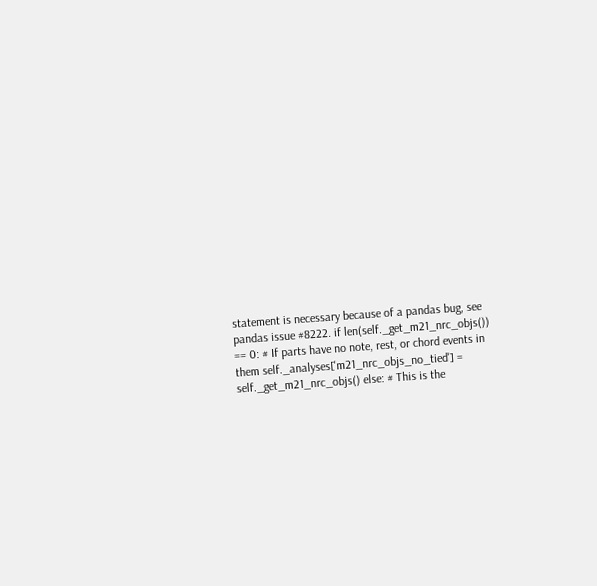statement is necessary because of a pandas bug, see pandas issue #8222. if len(self._get_m21_nrc_objs()) == 0: # If parts have no note, rest, or chord events in them self._analyses['m21_nrc_objs_no_tied'] = self._get_m21_nrc_objs() else: # This is the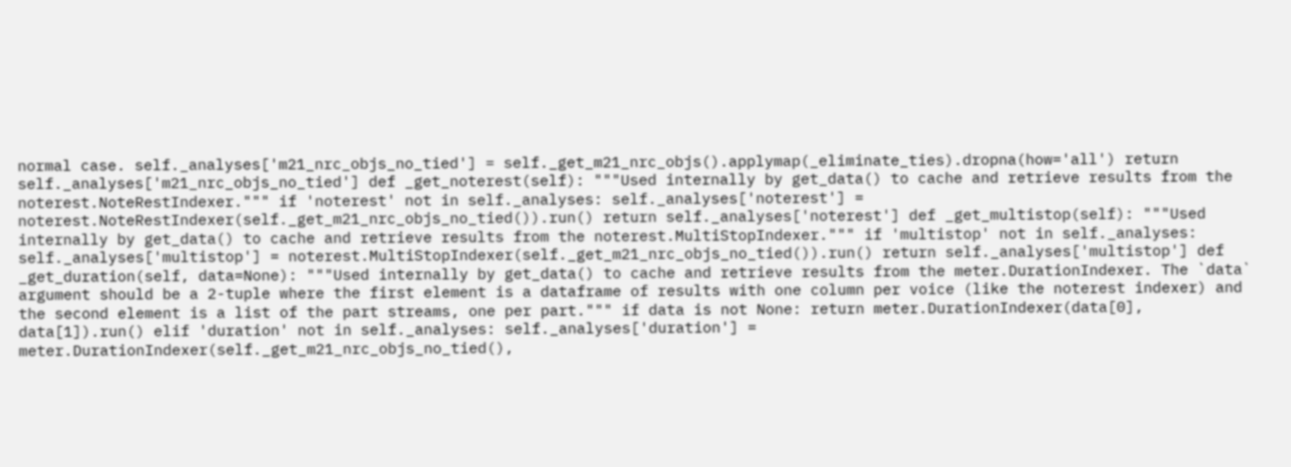normal case. self._analyses['m21_nrc_objs_no_tied'] = self._get_m21_nrc_objs().applymap(_eliminate_ties).dropna(how='all') return self._analyses['m21_nrc_objs_no_tied'] def _get_noterest(self): """Used internally by get_data() to cache and retrieve results from the noterest.NoteRestIndexer.""" if 'noterest' not in self._analyses: self._analyses['noterest'] = noterest.NoteRestIndexer(self._get_m21_nrc_objs_no_tied()).run() return self._analyses['noterest'] def _get_multistop(self): """Used internally by get_data() to cache and retrieve results from the noterest.MultiStopIndexer.""" if 'multistop' not in self._analyses: self._analyses['multistop'] = noterest.MultiStopIndexer(self._get_m21_nrc_objs_no_tied()).run() return self._analyses['multistop'] def _get_duration(self, data=None): """Used internally by get_data() to cache and retrieve results from the meter.DurationIndexer. The `data` argument should be a 2-tuple where the first element is a dataframe of results with one column per voice (like the noterest indexer) and the second element is a list of the part streams, one per part.""" if data is not None: return meter.DurationIndexer(data[0], data[1]).run() elif 'duration' not in self._analyses: self._analyses['duration'] = meter.DurationIndexer(self._get_m21_nrc_objs_no_tied(),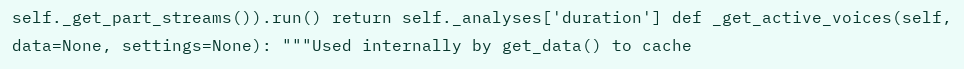self._get_part_streams()).run() return self._analyses['duration'] def _get_active_voices(self, data=None, settings=None): """Used internally by get_data() to cache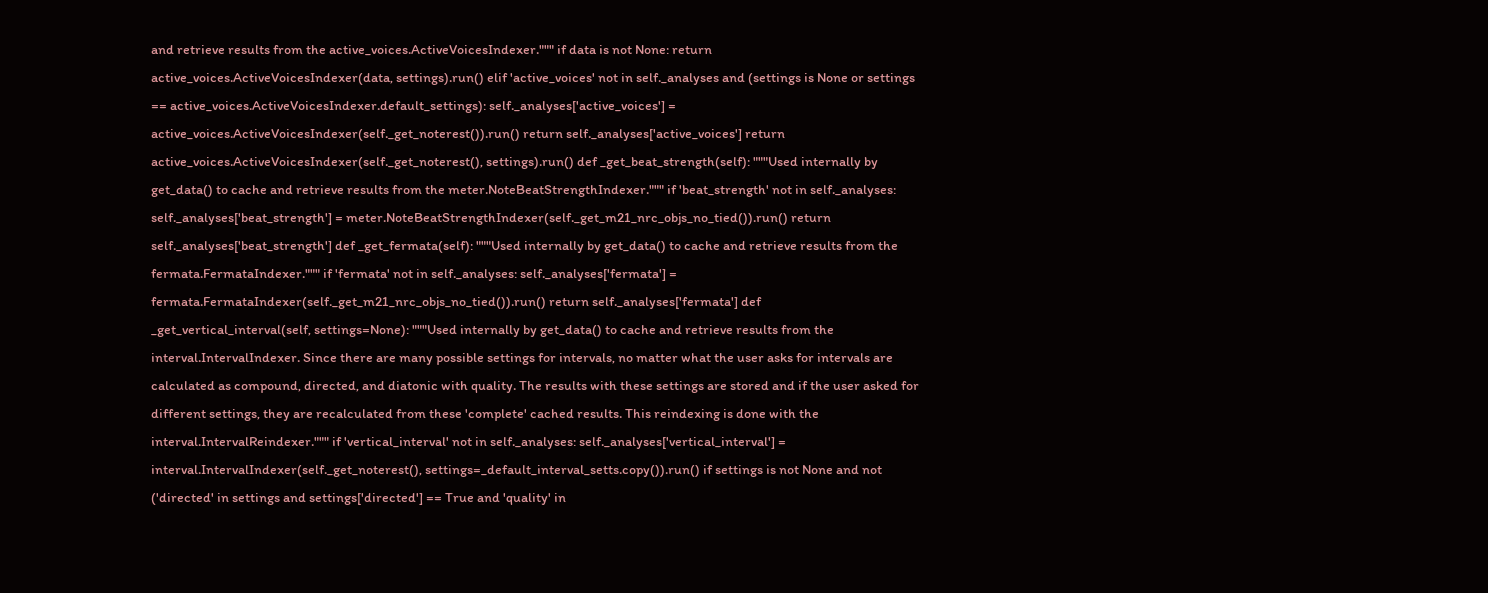and retrieve results from the active_voices.ActiveVoicesIndexer.""" if data is not None: return active_voices.ActiveVoicesIndexer(data, settings).run() elif 'active_voices' not in self._analyses and (settings is None or settings == active_voices.ActiveVoicesIndexer.default_settings): self._analyses['active_voices'] = active_voices.ActiveVoicesIndexer(self._get_noterest()).run() return self._analyses['active_voices'] return active_voices.ActiveVoicesIndexer(self._get_noterest(), settings).run() def _get_beat_strength(self): """Used internally by get_data() to cache and retrieve results from the meter.NoteBeatStrengthIndexer.""" if 'beat_strength' not in self._analyses: self._analyses['beat_strength'] = meter.NoteBeatStrengthIndexer(self._get_m21_nrc_objs_no_tied()).run() return self._analyses['beat_strength'] def _get_fermata(self): """Used internally by get_data() to cache and retrieve results from the fermata.FermataIndexer.""" if 'fermata' not in self._analyses: self._analyses['fermata'] = fermata.FermataIndexer(self._get_m21_nrc_objs_no_tied()).run() return self._analyses['fermata'] def _get_vertical_interval(self, settings=None): """Used internally by get_data() to cache and retrieve results from the interval.IntervalIndexer. Since there are many possible settings for intervals, no matter what the user asks for intervals are calculated as compound, directed, and diatonic with quality. The results with these settings are stored and if the user asked for different settings, they are recalculated from these 'complete' cached results. This reindexing is done with the interval.IntervalReindexer.""" if 'vertical_interval' not in self._analyses: self._analyses['vertical_interval'] = interval.IntervalIndexer(self._get_noterest(), settings=_default_interval_setts.copy()).run() if settings is not None and not ('directed' in settings and settings['directed'] == True and 'quality' in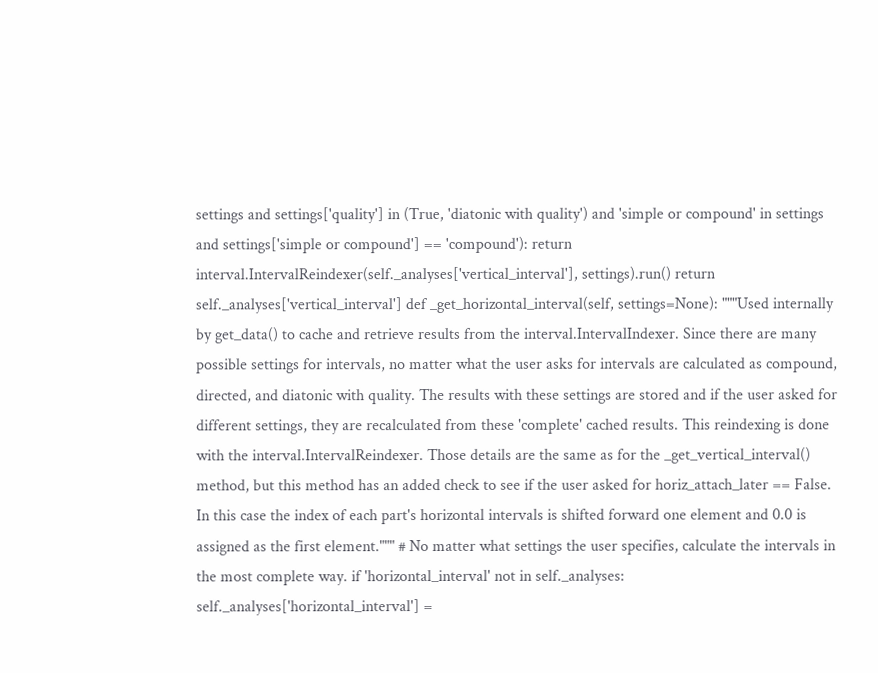settings and settings['quality'] in (True, 'diatonic with quality') and 'simple or compound' in settings and settings['simple or compound'] == 'compound'): return interval.IntervalReindexer(self._analyses['vertical_interval'], settings).run() return self._analyses['vertical_interval'] def _get_horizontal_interval(self, settings=None): """Used internally by get_data() to cache and retrieve results from the interval.IntervalIndexer. Since there are many possible settings for intervals, no matter what the user asks for intervals are calculated as compound, directed, and diatonic with quality. The results with these settings are stored and if the user asked for different settings, they are recalculated from these 'complete' cached results. This reindexing is done with the interval.IntervalReindexer. Those details are the same as for the _get_vertical_interval() method, but this method has an added check to see if the user asked for horiz_attach_later == False. In this case the index of each part's horizontal intervals is shifted forward one element and 0.0 is assigned as the first element.""" # No matter what settings the user specifies, calculate the intervals in the most complete way. if 'horizontal_interval' not in self._analyses: self._analyses['horizontal_interval'] =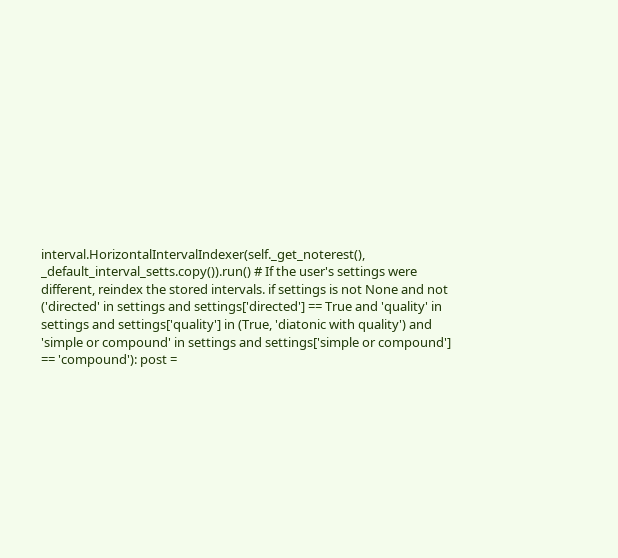interval.HorizontalIntervalIndexer(self._get_noterest(), _default_interval_setts.copy()).run() # If the user's settings were different, reindex the stored intervals. if settings is not None and not ('directed' in settings and settings['directed'] == True and 'quality' in settings and settings['quality'] in (True, 'diatonic with quality') and 'simple or compound' in settings and settings['simple or compound'] == 'compound'): post =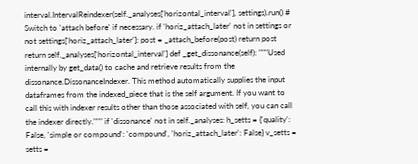interval.IntervalReindexer(self._analyses['horizontal_interval'], settings).run() # Switch to 'attach before' if necessary. if 'horiz_attach_later' not in settings or not settings['horiz_attach_later']: post = _attach_before(post) return post return self._analyses['horizontal_interval'] def _get_dissonance(self): """Used internally by get_data() to cache and retrieve results from the dissonance.DissonanceIndexer. This method automatically supplies the input dataframes from the indexed_piece that is the self argument. If you want to call this with indexer results other than those associated with self, you can call the indexer directly.""" if 'dissonance' not in self._analyses: h_setts = {'quality': False, 'simple or compound': 'compound', 'horiz_attach_later': False} v_setts = setts =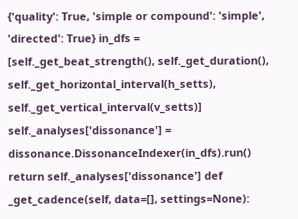{'quality': True, 'simple or compound': 'simple', 'directed': True} in_dfs = [self._get_beat_strength(), self._get_duration(), self._get_horizontal_interval(h_setts), self._get_vertical_interval(v_setts)] self._analyses['dissonance'] = dissonance.DissonanceIndexer(in_dfs).run() return self._analyses['dissonance'] def _get_cadence(self, data=[], settings=None):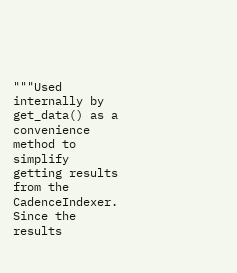"""Used internally by get_data() as a convenience method to simplify getting results from the CadenceIndexer. Since the results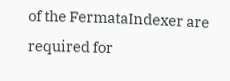of the FermataIndexer are required for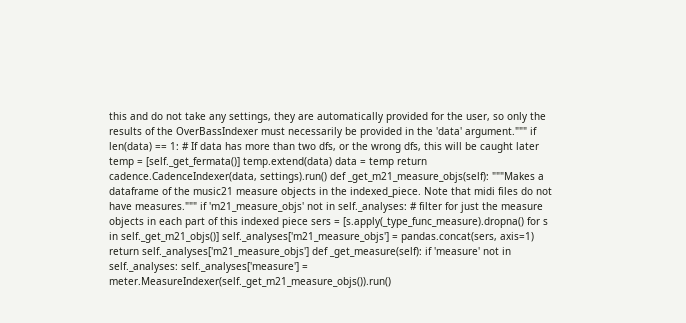this and do not take any settings, they are automatically provided for the user, so only the results of the OverBassIndexer must necessarily be provided in the 'data' argument.""" if len(data) == 1: # If data has more than two dfs, or the wrong dfs, this will be caught later temp = [self._get_fermata()] temp.extend(data) data = temp return cadence.CadenceIndexer(data, settings).run() def _get_m21_measure_objs(self): """Makes a dataframe of the music21 measure objects in the indexed_piece. Note that midi files do not have measures.""" if 'm21_measure_objs' not in self._analyses: # filter for just the measure objects in each part of this indexed piece sers = [s.apply(_type_func_measure).dropna() for s in self._get_m21_objs()] self._analyses['m21_measure_objs'] = pandas.concat(sers, axis=1) return self._analyses['m21_measure_objs'] def _get_measure(self): if 'measure' not in self._analyses: self._analyses['measure'] = meter.MeasureIndexer(self._get_m21_measure_objs()).run()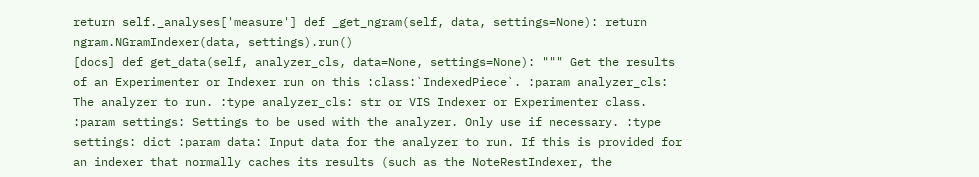return self._analyses['measure'] def _get_ngram(self, data, settings=None): return ngram.NGramIndexer(data, settings).run()
[docs] def get_data(self, analyzer_cls, data=None, settings=None): """ Get the results of an Experimenter or Indexer run on this :class:`IndexedPiece`. :param analyzer_cls: The analyzer to run. :type analyzer_cls: str or VIS Indexer or Experimenter class. :param settings: Settings to be used with the analyzer. Only use if necessary. :type settings: dict :param data: Input data for the analyzer to run. If this is provided for an indexer that normally caches its results (such as the NoteRestIndexer, the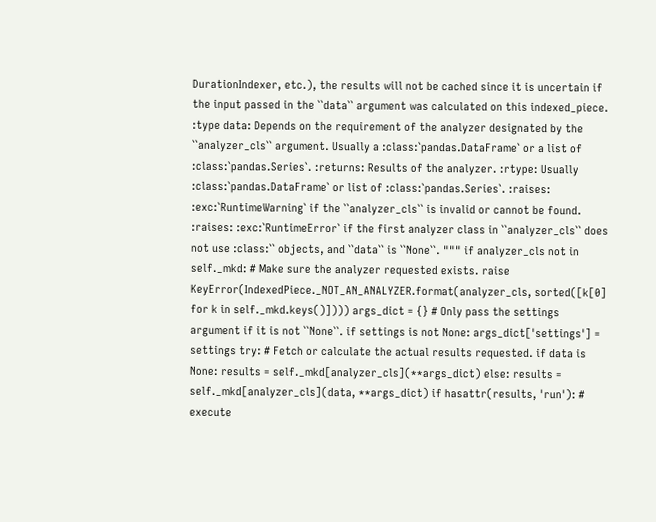DurationIndexer, etc.), the results will not be cached since it is uncertain if the input passed in the ``data`` argument was calculated on this indexed_piece. :type data: Depends on the requirement of the analyzer designated by the ``analyzer_cls`` argument. Usually a :class:`pandas.DataFrame` or a list of :class:`pandas.Series`. :returns: Results of the analyzer. :rtype: Usually :class:`pandas.DataFrame` or list of :class:`pandas.Series`. :raises: :exc:`RuntimeWarning` if the ``analyzer_cls`` is invalid or cannot be found. :raises: :exc:`RuntimeError` if the first analyzer class in ``analyzer_cls`` does not use :class:`` objects, and ``data`` is ``None``. """ if analyzer_cls not in self._mkd: # Make sure the analyzer requested exists. raise KeyError(IndexedPiece._NOT_AN_ANALYZER.format(analyzer_cls, sorted([k[0] for k in self._mkd.keys()]))) args_dict = {} # Only pass the settings argument if it is not ``None``. if settings is not None: args_dict['settings'] = settings try: # Fetch or calculate the actual results requested. if data is None: results = self._mkd[analyzer_cls](**args_dict) else: results = self._mkd[analyzer_cls](data, **args_dict) if hasattr(results, 'run'): # execute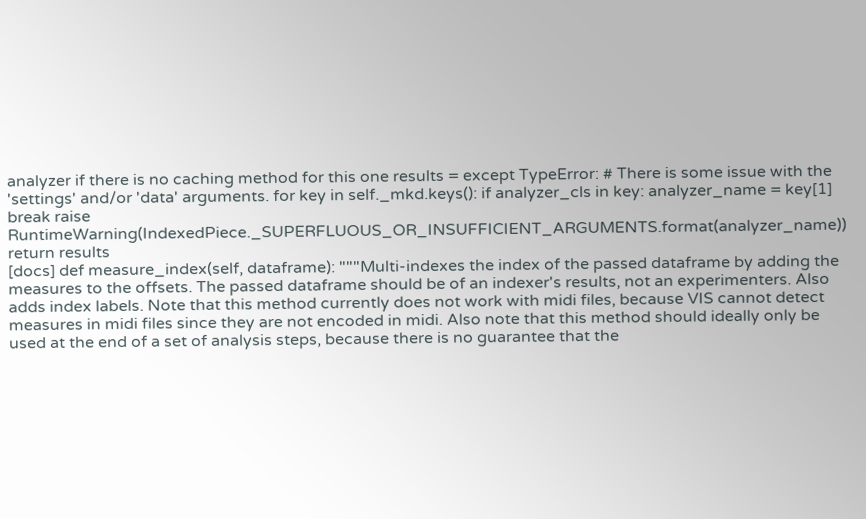analyzer if there is no caching method for this one results = except TypeError: # There is some issue with the 'settings' and/or 'data' arguments. for key in self._mkd.keys(): if analyzer_cls in key: analyzer_name = key[1] break raise RuntimeWarning(IndexedPiece._SUPERFLUOUS_OR_INSUFFICIENT_ARGUMENTS.format(analyzer_name)) return results
[docs] def measure_index(self, dataframe): """Multi-indexes the index of the passed dataframe by adding the measures to the offsets. The passed dataframe should be of an indexer's results, not an experimenters. Also adds index labels. Note that this method currently does not work with midi files, because VIS cannot detect measures in midi files since they are not encoded in midi. Also note that this method should ideally only be used at the end of a set of analysis steps, because there is no guarantee that the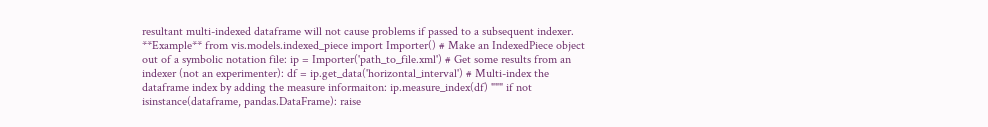resultant multi-indexed dataframe will not cause problems if passed to a subsequent indexer. **Example** from vis.models.indexed_piece import Importer() # Make an IndexedPiece object out of a symbolic notation file: ip = Importer('path_to_file.xml') # Get some results from an indexer (not an experimenter): df = ip.get_data('horizontal_interval') # Multi-index the dataframe index by adding the measure informaiton: ip.measure_index(df) """ if not isinstance(dataframe, pandas.DataFrame): raise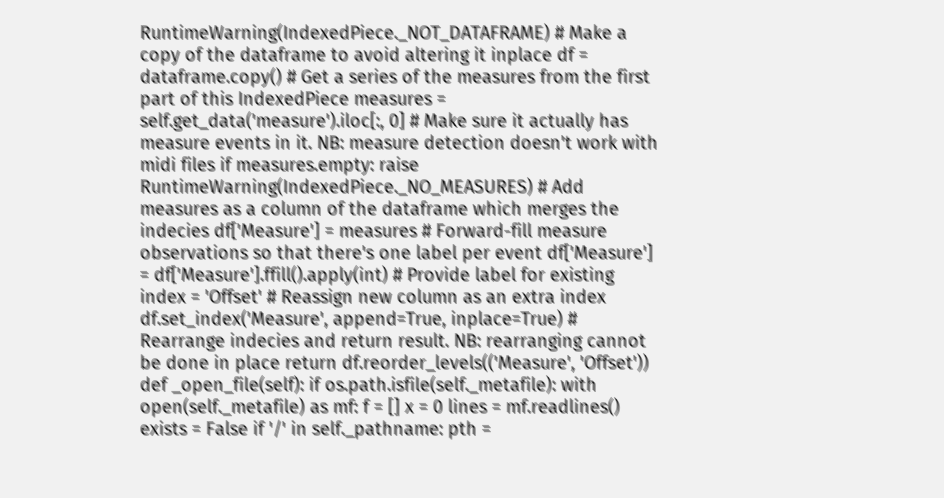RuntimeWarning(IndexedPiece._NOT_DATAFRAME) # Make a copy of the dataframe to avoid altering it inplace df = dataframe.copy() # Get a series of the measures from the first part of this IndexedPiece measures = self.get_data('measure').iloc[:, 0] # Make sure it actually has measure events in it. NB: measure detection doesn't work with midi files if measures.empty: raise RuntimeWarning(IndexedPiece._NO_MEASURES) # Add measures as a column of the dataframe which merges the indecies df['Measure'] = measures # Forward-fill measure observations so that there's one label per event df['Measure'] = df['Measure'].ffill().apply(int) # Provide label for existing index = 'Offset' # Reassign new column as an extra index df.set_index('Measure', append=True, inplace=True) # Rearrange indecies and return result. NB: rearranging cannot be done in place return df.reorder_levels(('Measure', 'Offset'))
def _open_file(self): if os.path.isfile(self._metafile): with open(self._metafile) as mf: f = [] x = 0 lines = mf.readlines() exists = False if '/' in self._pathname: pth =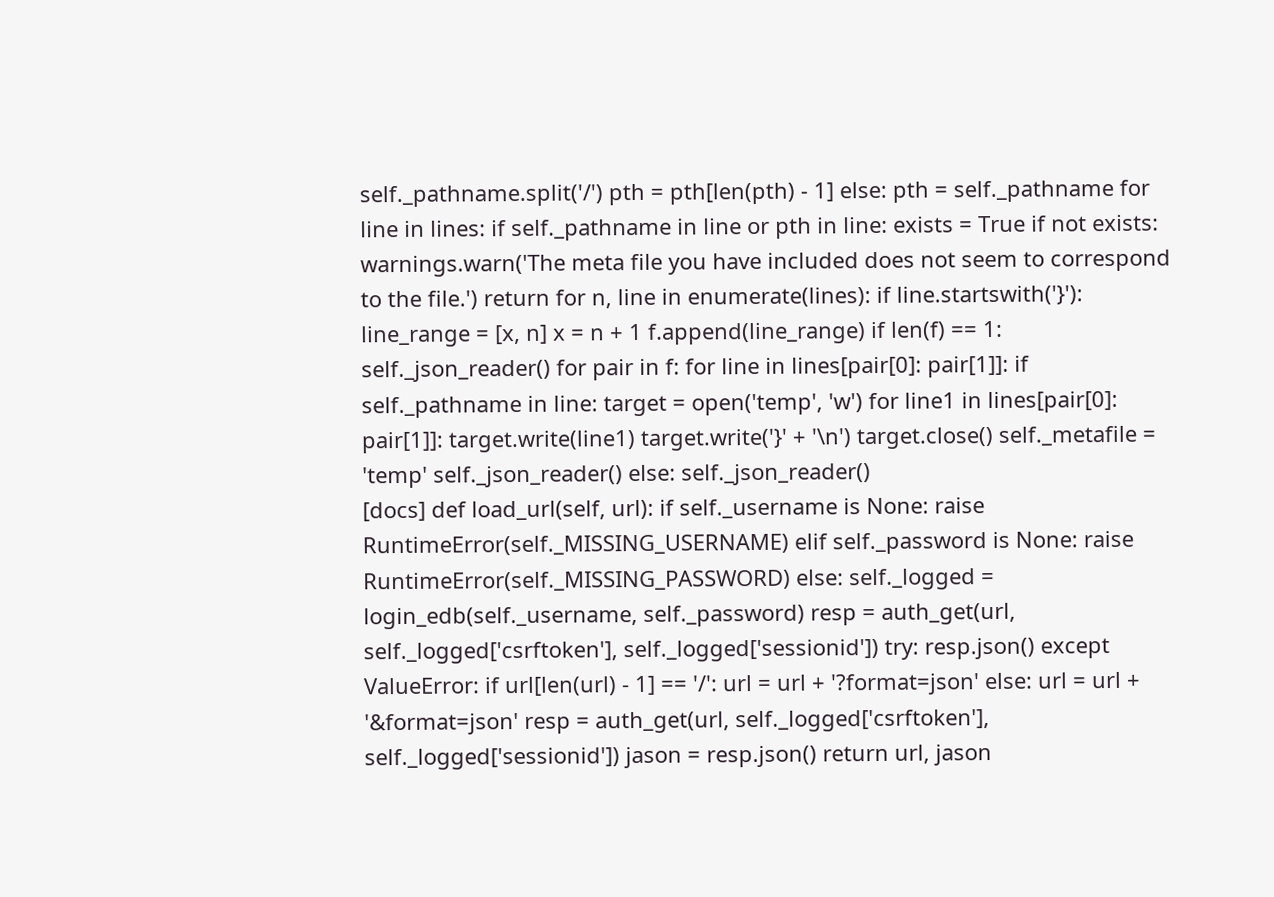self._pathname.split('/') pth = pth[len(pth) - 1] else: pth = self._pathname for line in lines: if self._pathname in line or pth in line: exists = True if not exists: warnings.warn('The meta file you have included does not seem to correspond to the file.') return for n, line in enumerate(lines): if line.startswith('}'): line_range = [x, n] x = n + 1 f.append(line_range) if len(f) == 1: self._json_reader() for pair in f: for line in lines[pair[0]: pair[1]]: if self._pathname in line: target = open('temp', 'w') for line1 in lines[pair[0]: pair[1]]: target.write(line1) target.write('}' + '\n') target.close() self._metafile = 'temp' self._json_reader() else: self._json_reader()
[docs] def load_url(self, url): if self._username is None: raise RuntimeError(self._MISSING_USERNAME) elif self._password is None: raise RuntimeError(self._MISSING_PASSWORD) else: self._logged = login_edb(self._username, self._password) resp = auth_get(url, self._logged['csrftoken'], self._logged['sessionid']) try: resp.json() except ValueError: if url[len(url) - 1] == '/': url = url + '?format=json' else: url = url + '&format=json' resp = auth_get(url, self._logged['csrftoken'], self._logged['sessionid']) jason = resp.json() return url, jason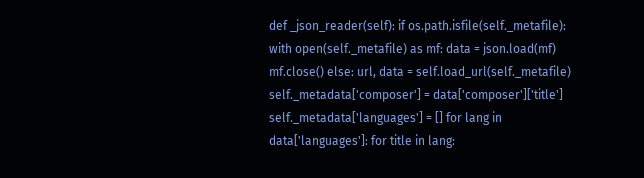def _json_reader(self): if os.path.isfile(self._metafile): with open(self._metafile) as mf: data = json.load(mf) mf.close() else: url, data = self.load_url(self._metafile) self._metadata['composer'] = data['composer']['title'] self._metadata['languages'] = [] for lang in data['languages']: for title in lang: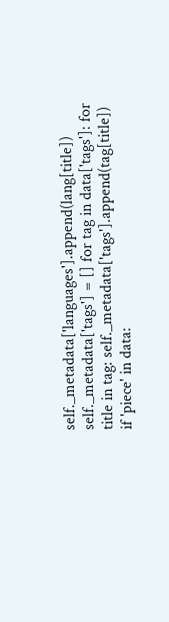self._metadata['languages'].append(lang[title]) self._metadata['tags'] = [] for tag in data['tags']: for title in tag: self._metadata['tags'].append(tag[title]) if 'piece' in data: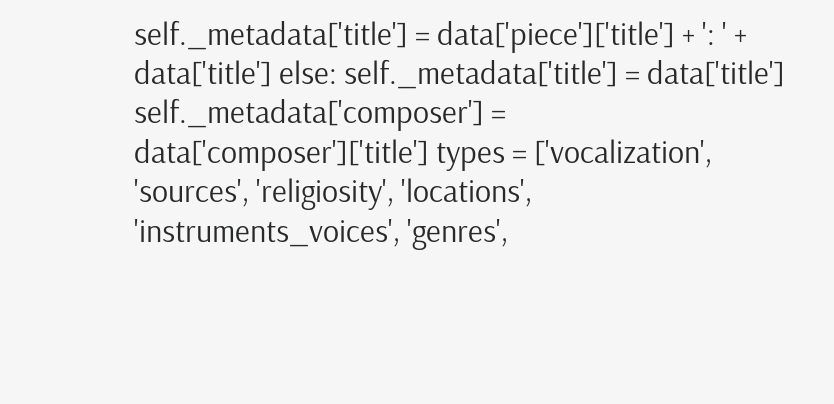self._metadata['title'] = data['piece']['title'] + ': ' + data['title'] else: self._metadata['title'] = data['title'] self._metadata['composer'] = data['composer']['title'] types = ['vocalization', 'sources', 'religiosity', 'locations', 'instruments_voices', 'genres',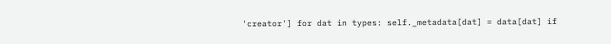'creator'] for dat in types: self._metadata[dat] = data[dat] if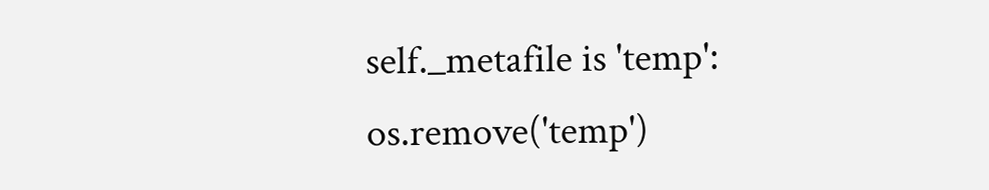self._metafile is 'temp': os.remove('temp')